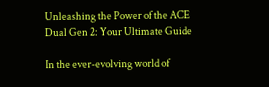Unleashing the Power of the ACE Dual Gen 2: Your Ultimate Guide

In the ever-evolving world of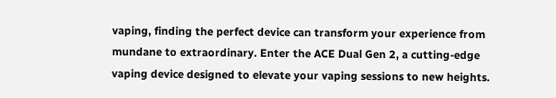vaping, finding the perfect device can transform your experience from mundane to extraordinary. Enter the ACE Dual Gen 2, a cutting-edge vaping device designed to elevate your vaping sessions to new heights.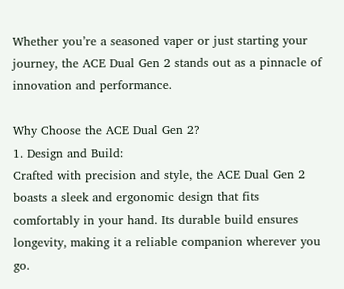Whether you’re a seasoned vaper or just starting your journey, the ACE Dual Gen 2 stands out as a pinnacle of innovation and performance.

Why Choose the ACE Dual Gen 2?
1. Design and Build:
Crafted with precision and style, the ACE Dual Gen 2 boasts a sleek and ergonomic design that fits comfortably in your hand. Its durable build ensures longevity, making it a reliable companion wherever you go.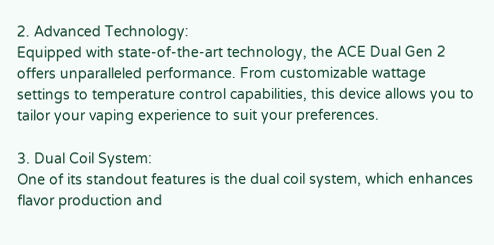2. Advanced Technology:
Equipped with state-of-the-art technology, the ACE Dual Gen 2 offers unparalleled performance. From customizable wattage settings to temperature control capabilities, this device allows you to tailor your vaping experience to suit your preferences.

3. Dual Coil System:
One of its standout features is the dual coil system, which enhances flavor production and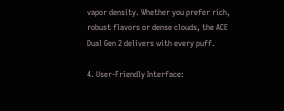vapor density. Whether you prefer rich, robust flavors or dense clouds, the ACE Dual Gen 2 delivers with every puff.

4. User-Friendly Interface: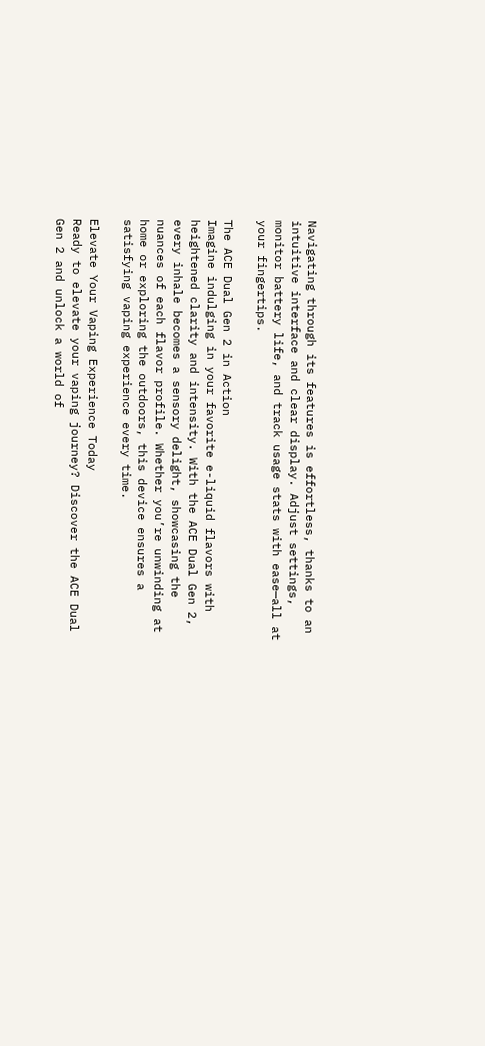Navigating through its features is effortless, thanks to an intuitive interface and clear display. Adjust settings, monitor battery life, and track usage stats with ease—all at your fingertips.

The ACE Dual Gen 2 in Action
Imagine indulging in your favorite e-liquid flavors with heightened clarity and intensity. With the ACE Dual Gen 2, every inhale becomes a sensory delight, showcasing the nuances of each flavor profile. Whether you’re unwinding at home or exploring the outdoors, this device ensures a satisfying vaping experience every time.

Elevate Your Vaping Experience Today
Ready to elevate your vaping journey? Discover the ACE Dual Gen 2 and unlock a world of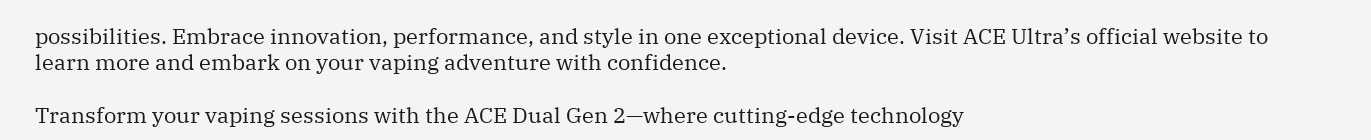possibilities. Embrace innovation, performance, and style in one exceptional device. Visit ACE Ultra’s official website to learn more and embark on your vaping adventure with confidence.

Transform your vaping sessions with the ACE Dual Gen 2—where cutting-edge technology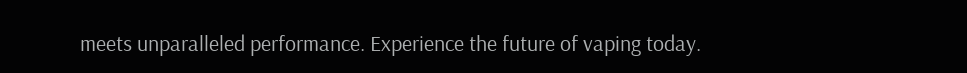meets unparalleled performance. Experience the future of vaping today.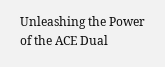Unleashing the Power of the ACE Dual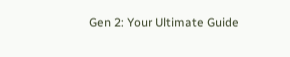Gen 2: Your Ultimate Guide